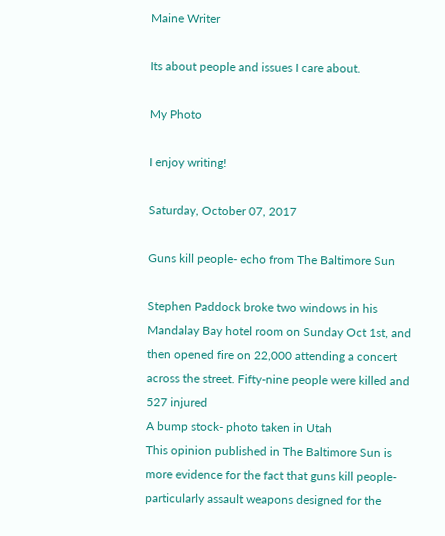Maine Writer

Its about people and issues I care about.

My Photo

I enjoy writing!

Saturday, October 07, 2017

Guns kill people- echo from The Baltimore Sun

Stephen Paddock broke two windows in his Mandalay Bay hotel room on Sunday Oct 1st, and then opened fire on 22,000 attending a concert across the street. Fifty-nine people were killed and 527 injured
A bump stock- photo taken in Utah
This opinion published in The Baltimore Sun is more evidence for the fact that guns kill people- particularly assault weapons designed for the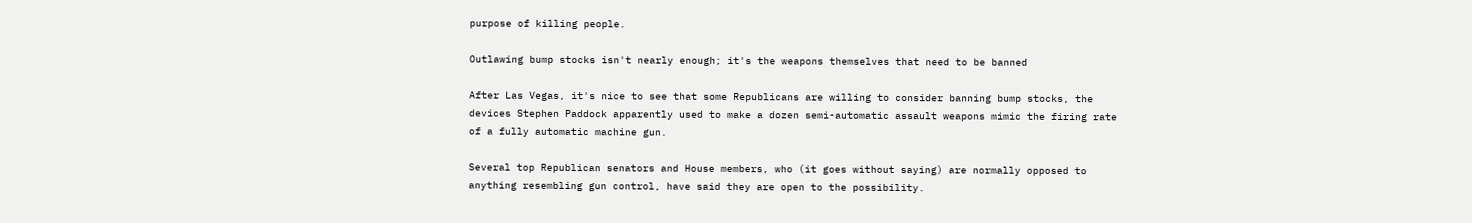purpose of killing people.

Outlawing bump stocks isn't nearly enough; it's the weapons themselves that need to be banned

After Las Vegas, it's nice to see that some Republicans are willing to consider banning bump stocks, the devices Stephen Paddock apparently used to make a dozen semi-automatic assault weapons mimic the firing rate of a fully automatic machine gun.

Several top Republican senators and House members, who (it goes without saying) are normally opposed to anything resembling gun control, have said they are open to the possibility.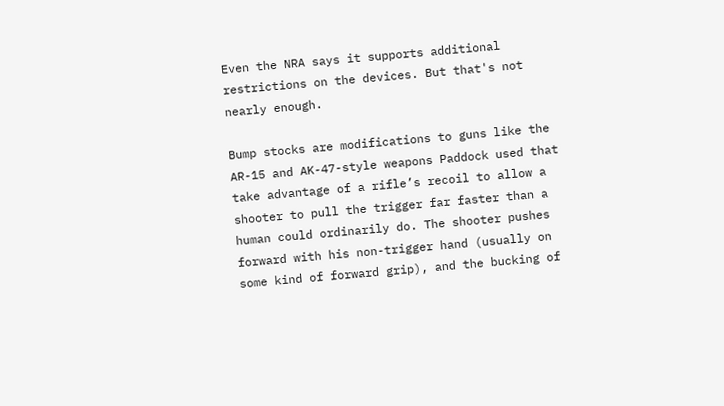Even the NRA says it supports additional restrictions on the devices. But that's not nearly enough.

Bump stocks are modifications to guns like the AR-15 and AK-47-style weapons Paddock used that take advantage of a rifle’s recoil to allow a shooter to pull the trigger far faster than a human could ordinarily do. The shooter pushes forward with his non-trigger hand (usually on some kind of forward grip), and the bucking of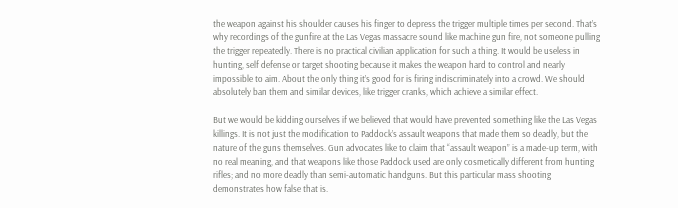the weapon against his shoulder causes his finger to depress the trigger multiple times per second. That’s why recordings of the gunfire at the Las Vegas massacre sound like machine gun fire, not someone pulling the trigger repeatedly. There is no practical civilian application for such a thing. It would be useless in hunting, self defense or target shooting because it makes the weapon hard to control and nearly impossible to aim. About the only thing it’s good for is firing indiscriminately into a crowd. We should absolutely ban them and similar devices, like trigger cranks, which achieve a similar effect.

But we would be kidding ourselves if we believed that would have prevented something like the Las Vegas killings. It is not just the modification to Paddock’s assault weapons that made them so deadly, but the nature of the guns themselves. Gun advocates like to claim that “assault weapon” is a made-up term, with no real meaning, and that weapons like those Paddock used are only cosmetically different from hunting rifles; and no more deadly than semi-automatic handguns. But this particular mass shooting demonstrates how false that is.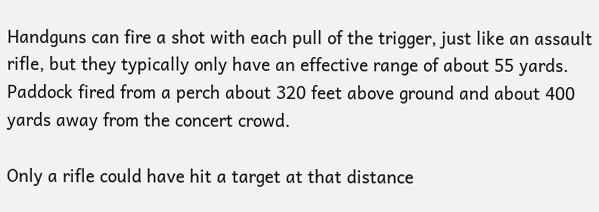Handguns can fire a shot with each pull of the trigger, just like an assault rifle, but they typically only have an effective range of about 55 yards. Paddock fired from a perch about 320 feet above ground and about 400 yards away from the concert crowd.

Only a rifle could have hit a target at that distance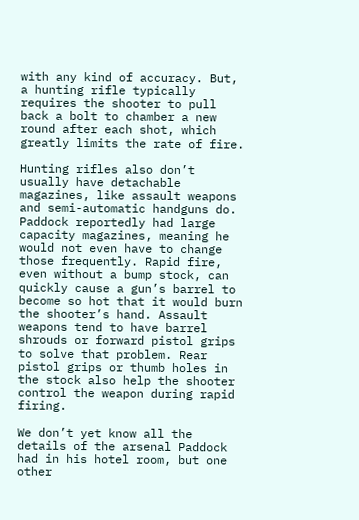with any kind of accuracy. But, a hunting rifle typically requires the shooter to pull back a bolt to chamber a new round after each shot, which greatly limits the rate of fire.

Hunting rifles also don’t usually have detachable magazines, like assault weapons and semi-automatic handguns do. Paddock reportedly had large capacity magazines, meaning he would not even have to change those frequently. Rapid fire, even without a bump stock, can quickly cause a gun’s barrel to become so hot that it would burn the shooter’s hand. Assault weapons tend to have barrel shrouds or forward pistol grips to solve that problem. Rear pistol grips or thumb holes in the stock also help the shooter control the weapon during rapid firing.

We don’t yet know all the details of the arsenal Paddock had in his hotel room, but one other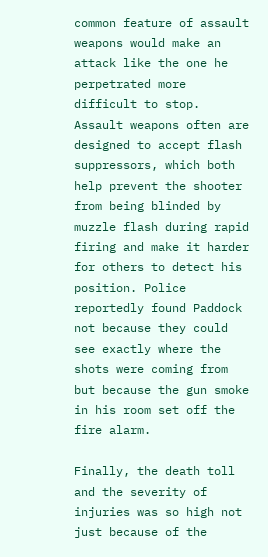common feature of assault weapons would make an attack like the one he perpetrated more difficult to stop. Assault weapons often are designed to accept flash suppressors, which both help prevent the shooter from being blinded by muzzle flash during rapid firing and make it harder for others to detect his position. Police reportedly found Paddock not because they could see exactly where the shots were coming from but because the gun smoke in his room set off the fire alarm.

Finally, the death toll and the severity of injuries was so high not just because of the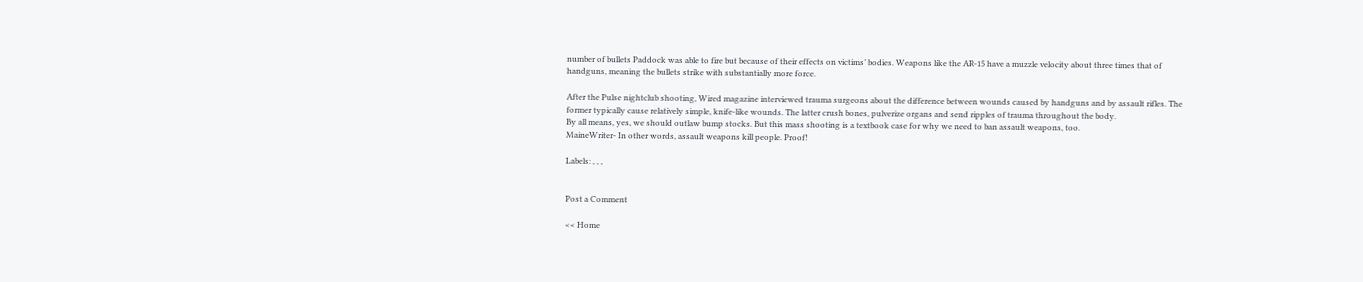number of bullets Paddock was able to fire but because of their effects on victims’ bodies. Weapons like the AR-15 have a muzzle velocity about three times that of handguns, meaning the bullets strike with substantially more force.

After the Pulse nightclub shooting, Wired magazine interviewed trauma surgeons about the difference between wounds caused by handguns and by assault rifles. The former typically cause relatively simple, knife-like wounds. The latter crush bones, pulverize organs and send ripples of trauma throughout the body.
By all means, yes, we should outlaw bump stocks. But this mass shooting is a textbook case for why we need to ban assault weapons, too.
MaineWriter- In other words, assault weapons kill people. Proof!

Labels: , , ,


Post a Comment

<< Home